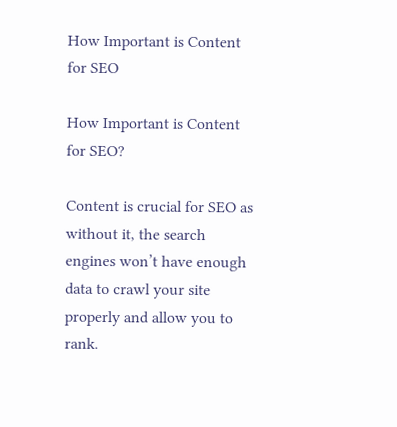How Important is Content for SEO

How Important is Content for SEO?

Content is crucial for SEO as without it, the search engines won’t have enough data to crawl your site properly and allow you to rank.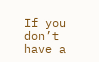If you don’t have a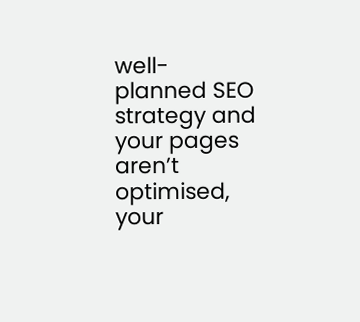well-planned SEO strategy and your pages aren’t optimised, your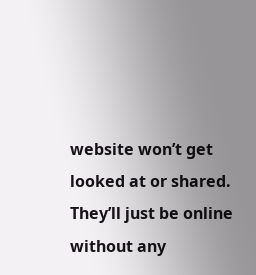website won’t get looked at or shared. They’ll just be online without any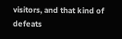visitors, and that kind of defeats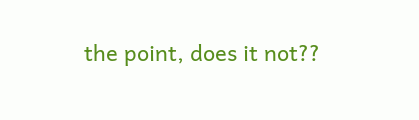the point, does it not??